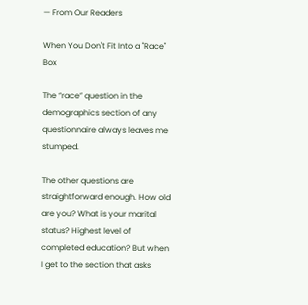— From Our Readers

When You Don't Fit Into a "Race" Box

The “race” question in the demographics section of any questionnaire always leaves me stumped.

The other questions are straightforward enough. How old are you? What is your marital status? Highest level of completed education? But when I get to the section that asks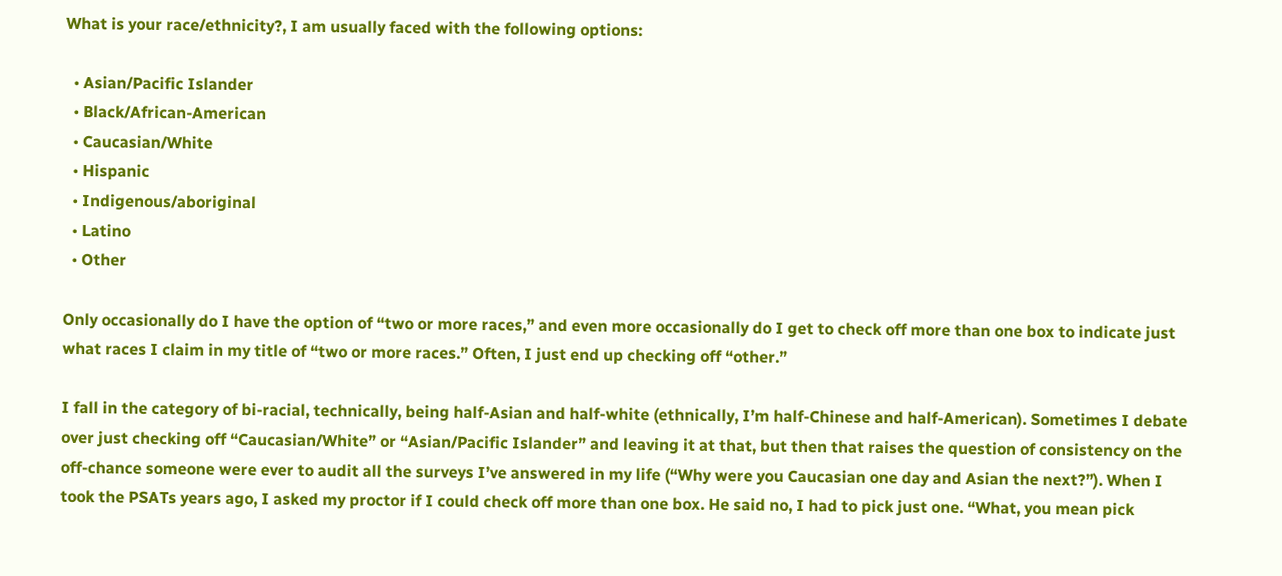What is your race/ethnicity?, I am usually faced with the following options:

  • Asian/Pacific Islander
  • Black/African-American
  • Caucasian/White
  • Hispanic
  • Indigenous/aboriginal
  • Latino
  • Other

Only occasionally do I have the option of “two or more races,” and even more occasionally do I get to check off more than one box to indicate just what races I claim in my title of “two or more races.” Often, I just end up checking off “other.”

I fall in the category of bi-racial, technically, being half-Asian and half-white (ethnically, I’m half-Chinese and half-American). Sometimes I debate over just checking off “Caucasian/White” or “Asian/Pacific Islander” and leaving it at that, but then that raises the question of consistency on the off-chance someone were ever to audit all the surveys I’ve answered in my life (“Why were you Caucasian one day and Asian the next?”). When I took the PSATs years ago, I asked my proctor if I could check off more than one box. He said no, I had to pick just one. “What, you mean pick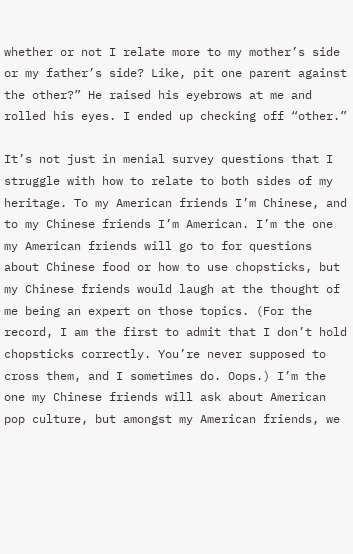whether or not I relate more to my mother’s side or my father’s side? Like, pit one parent against the other?” He raised his eyebrows at me and rolled his eyes. I ended up checking off “other.”

It’s not just in menial survey questions that I struggle with how to relate to both sides of my heritage. To my American friends I’m Chinese, and to my Chinese friends I’m American. I’m the one my American friends will go to for questions about Chinese food or how to use chopsticks, but my Chinese friends would laugh at the thought of me being an expert on those topics. (For the record, I am the first to admit that I don’t hold chopsticks correctly. You’re never supposed to cross them, and I sometimes do. Oops.) I’m the one my Chinese friends will ask about American pop culture, but amongst my American friends, we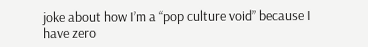joke about how I’m a “pop culture void” because I have zero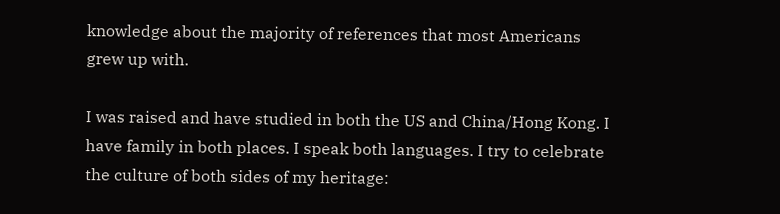knowledge about the majority of references that most Americans grew up with.

I was raised and have studied in both the US and China/Hong Kong. I have family in both places. I speak both languages. I try to celebrate the culture of both sides of my heritage: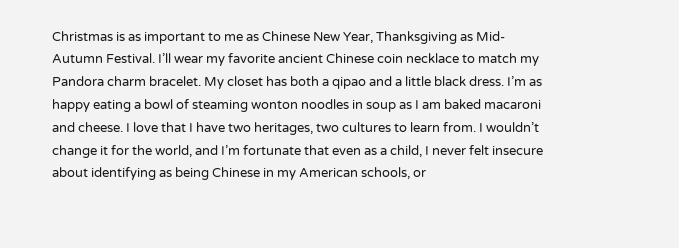Christmas is as important to me as Chinese New Year, Thanksgiving as Mid-Autumn Festival. I’ll wear my favorite ancient Chinese coin necklace to match my Pandora charm bracelet. My closet has both a qipao and a little black dress. I’m as happy eating a bowl of steaming wonton noodles in soup as I am baked macaroni and cheese. I love that I have two heritages, two cultures to learn from. I wouldn’t change it for the world, and I’m fortunate that even as a child, I never felt insecure about identifying as being Chinese in my American schools, or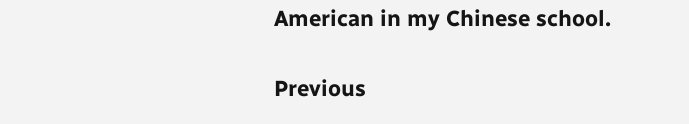American in my Chinese school.

Previous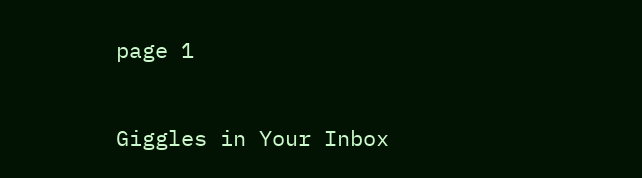page 1

Giggles in Your Inbox